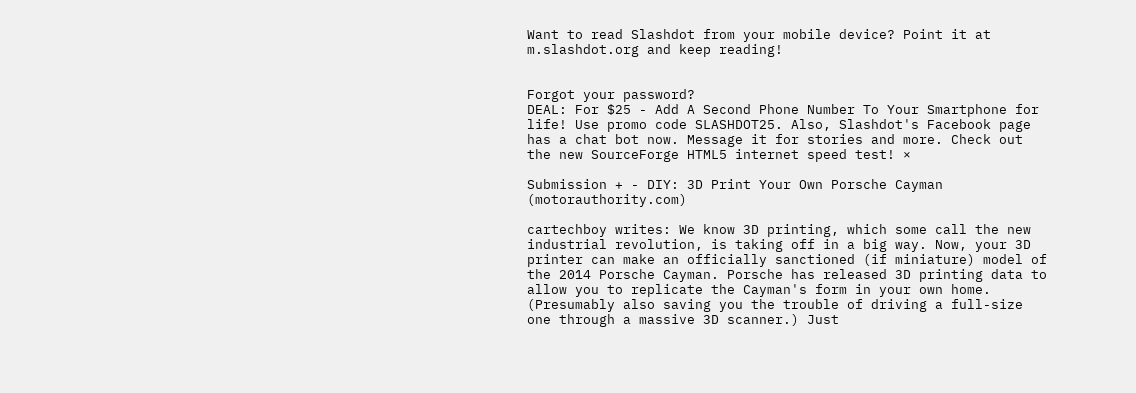Want to read Slashdot from your mobile device? Point it at m.slashdot.org and keep reading!


Forgot your password?
DEAL: For $25 - Add A Second Phone Number To Your Smartphone for life! Use promo code SLASHDOT25. Also, Slashdot's Facebook page has a chat bot now. Message it for stories and more. Check out the new SourceForge HTML5 internet speed test! ×

Submission + - DIY: 3D Print Your Own Porsche Cayman (motorauthority.com)

cartechboy writes: We know 3D printing, which some call the new industrial revolution, is taking off in a big way. Now, your 3D printer can make an officially sanctioned (if miniature) model of the 2014 Porsche Cayman. Porsche has released 3D printing data to allow you to replicate the Cayman's form in your own home. (Presumably also saving you the trouble of driving a full-size one through a massive 3D scanner.) Just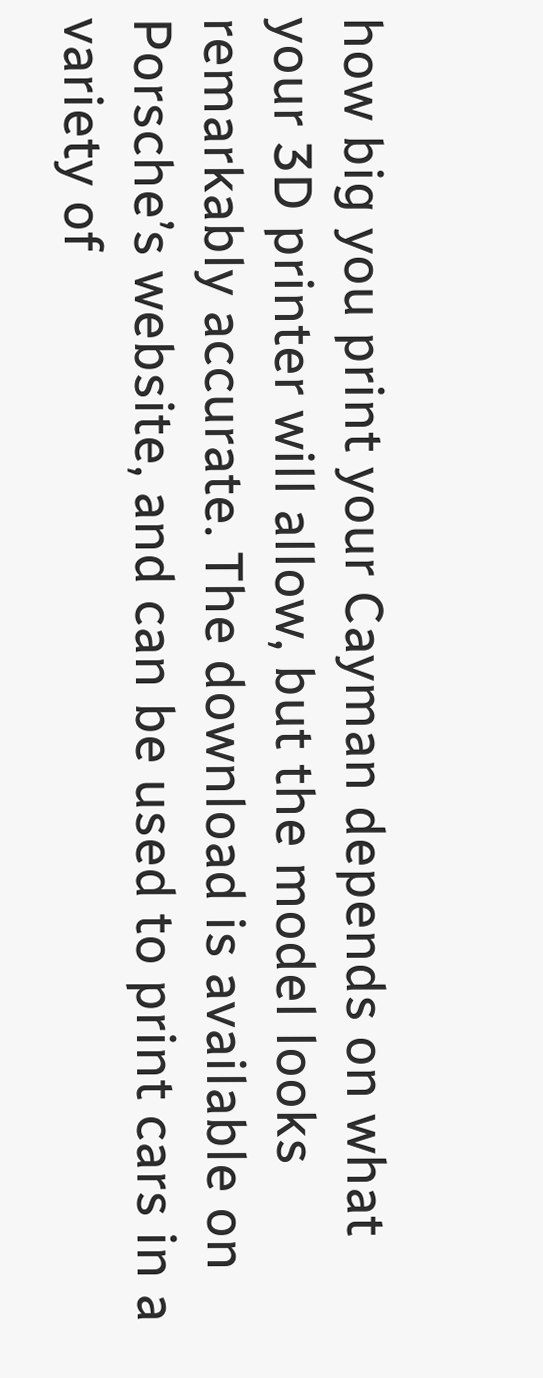how big you print your Cayman depends on what your 3D printer will allow, but the model looks remarkably accurate. The download is available on Porsche’s website, and can be used to print cars in a variety of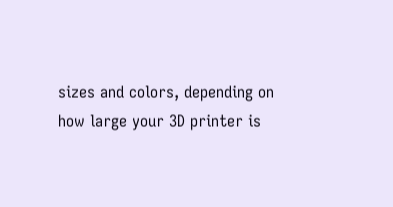sizes and colors, depending on how large your 3D printer is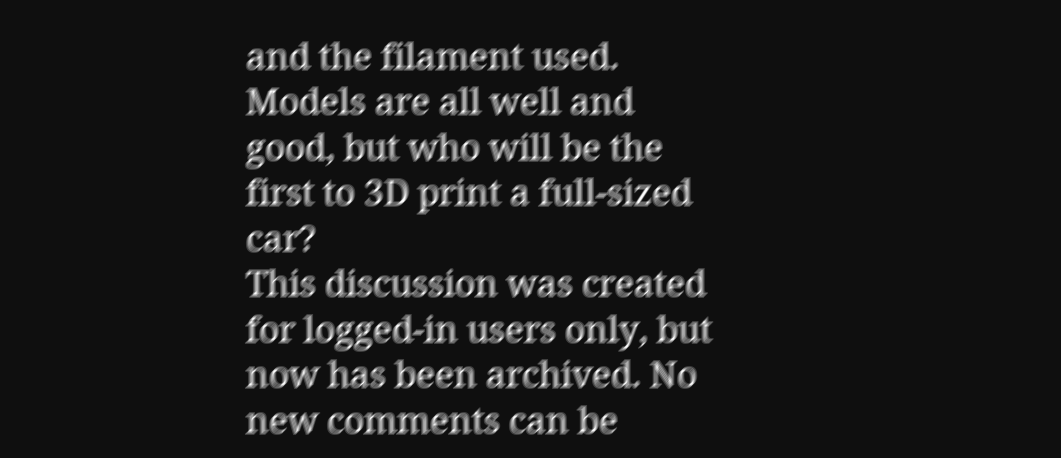and the filament used. Models are all well and good, but who will be the first to 3D print a full-sized car?
This discussion was created for logged-in users only, but now has been archived. No new comments can be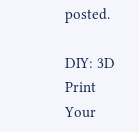posted.

DIY: 3D Print Your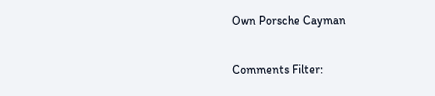Own Porsche Cayman

Comments Filter: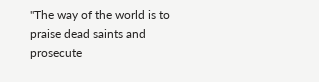"The way of the world is to praise dead saints and prosecute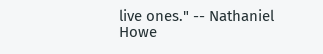live ones." -- Nathaniel Howe